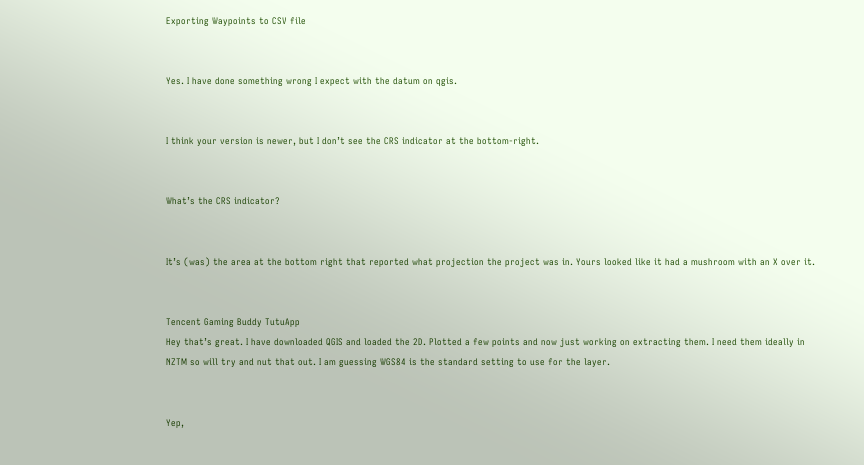Exporting Waypoints to CSV file


Yes. I have done something wrong I expect with the datum on qgis.


I think your version is newer, but I don’t see the CRS indicator at the bottom-right.


What’s the CRS indicator?


It’s (was) the area at the bottom right that reported what projection the project was in. Yours looked like it had a mushroom with an X over it.


Tencent Gaming Buddy TutuApp
Hey that’s great. I have downloaded QGIS and loaded the 2D. Plotted a few points and now just working on extracting them. I need them ideally in NZTM so will try and nut that out. I am guessing WGS84 is the standard setting to use for the layer.


Yep,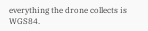everything the drone collects is WGS84.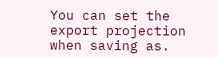You can set the export projection when saving as.